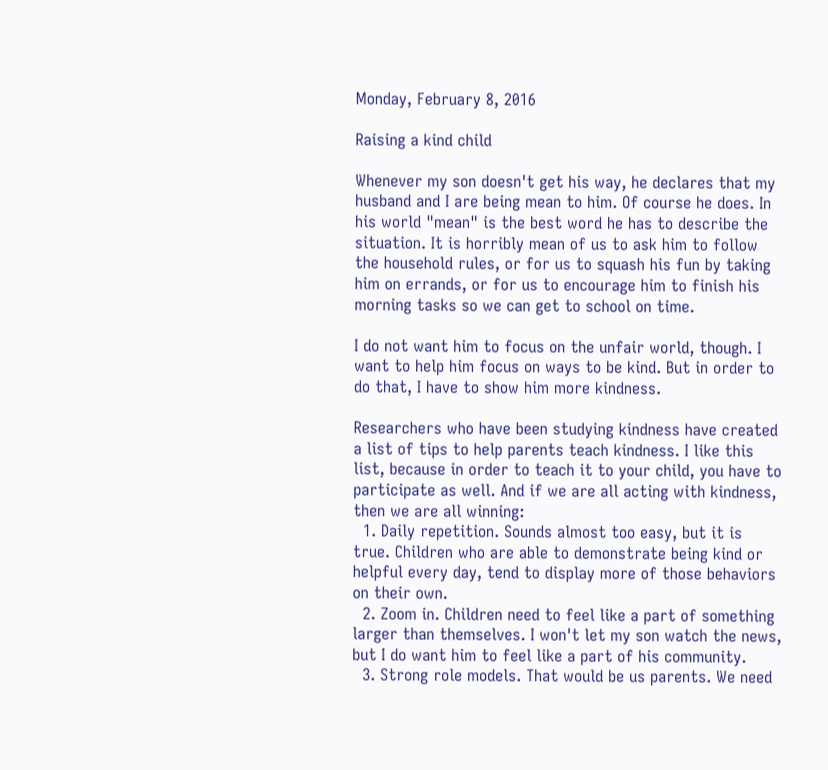Monday, February 8, 2016

Raising a kind child

Whenever my son doesn't get his way, he declares that my husband and I are being mean to him. Of course he does. In his world "mean" is the best word he has to describe the situation. It is horribly mean of us to ask him to follow the household rules, or for us to squash his fun by taking him on errands, or for us to encourage him to finish his morning tasks so we can get to school on time.

I do not want him to focus on the unfair world, though. I want to help him focus on ways to be kind. But in order to do that, I have to show him more kindness.

Researchers who have been studying kindness have created a list of tips to help parents teach kindness. I like this list, because in order to teach it to your child, you have to participate as well. And if we are all acting with kindness, then we are all winning:
  1. Daily repetition. Sounds almost too easy, but it is true. Children who are able to demonstrate being kind or helpful every day, tend to display more of those behaviors on their own.
  2. Zoom in. Children need to feel like a part of something larger than themselves. I won't let my son watch the news, but I do want him to feel like a part of his community.
  3. Strong role models. That would be us parents. We need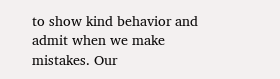to show kind behavior and admit when we make mistakes. Our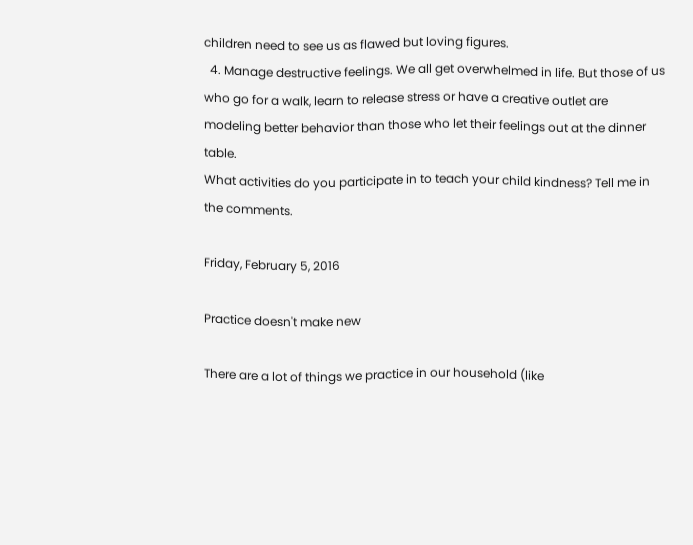children need to see us as flawed but loving figures.
  4. Manage destructive feelings. We all get overwhelmed in life. But those of us who go for a walk, learn to release stress or have a creative outlet are modeling better behavior than those who let their feelings out at the dinner table.
What activities do you participate in to teach your child kindness? Tell me in the comments.

Friday, February 5, 2016

Practice doesn't make new

There are a lot of things we practice in our household (like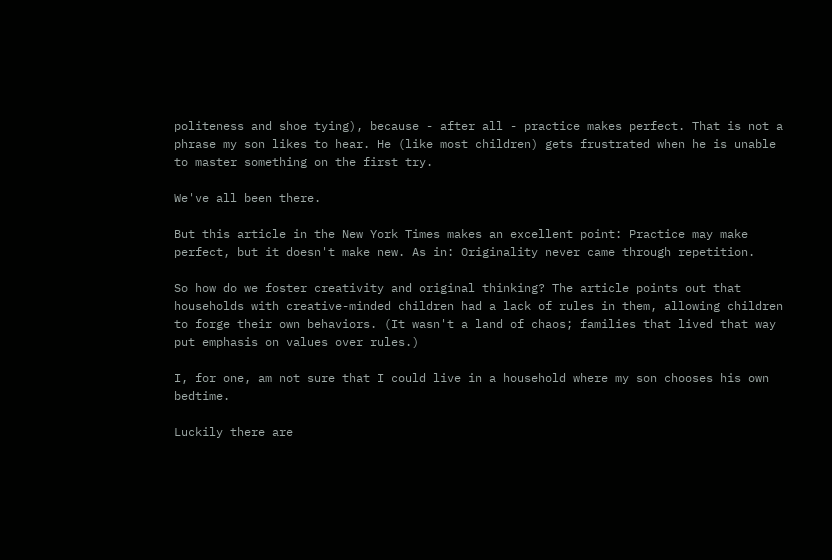politeness and shoe tying), because - after all - practice makes perfect. That is not a phrase my son likes to hear. He (like most children) gets frustrated when he is unable to master something on the first try.

We've all been there.

But this article in the New York Times makes an excellent point: Practice may make perfect, but it doesn't make new. As in: Originality never came through repetition.

So how do we foster creativity and original thinking? The article points out that households with creative-minded children had a lack of rules in them, allowing children to forge their own behaviors. (It wasn't a land of chaos; families that lived that way put emphasis on values over rules.)

I, for one, am not sure that I could live in a household where my son chooses his own bedtime.

Luckily there are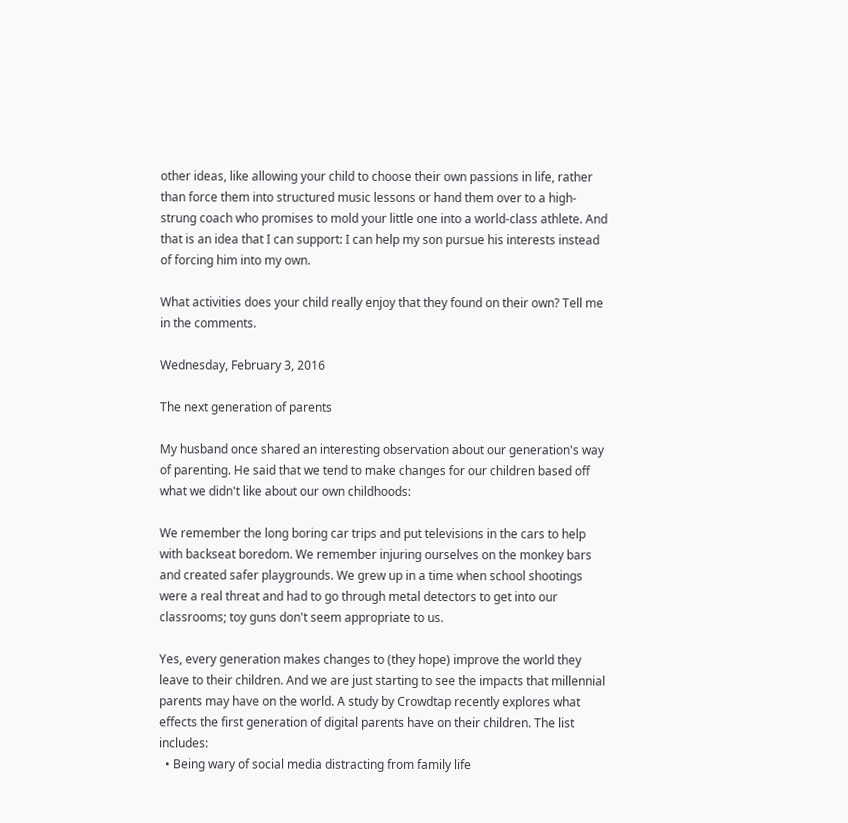other ideas, like allowing your child to choose their own passions in life, rather than force them into structured music lessons or hand them over to a high-strung coach who promises to mold your little one into a world-class athlete. And that is an idea that I can support: I can help my son pursue his interests instead of forcing him into my own.

What activities does your child really enjoy that they found on their own? Tell me in the comments.

Wednesday, February 3, 2016

The next generation of parents

My husband once shared an interesting observation about our generation's way of parenting. He said that we tend to make changes for our children based off what we didn't like about our own childhoods:

We remember the long boring car trips and put televisions in the cars to help with backseat boredom. We remember injuring ourselves on the monkey bars and created safer playgrounds. We grew up in a time when school shootings were a real threat and had to go through metal detectors to get into our classrooms; toy guns don't seem appropriate to us.

Yes, every generation makes changes to (they hope) improve the world they leave to their children. And we are just starting to see the impacts that millennial parents may have on the world. A study by Crowdtap recently explores what effects the first generation of digital parents have on their children. The list includes:
  • Being wary of social media distracting from family life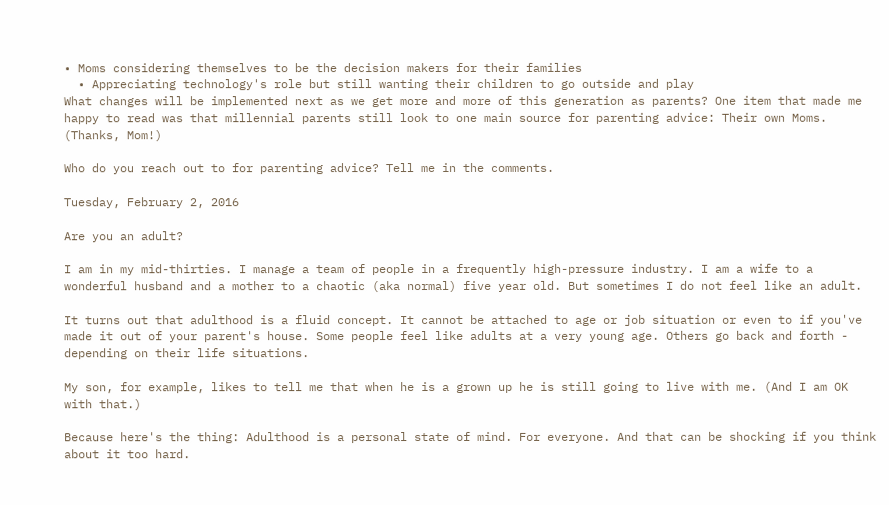• Moms considering themselves to be the decision makers for their families
  • Appreciating technology's role but still wanting their children to go outside and play
What changes will be implemented next as we get more and more of this generation as parents? One item that made me happy to read was that millennial parents still look to one main source for parenting advice: Their own Moms. (Thanks, Mom!)

Who do you reach out to for parenting advice? Tell me in the comments.

Tuesday, February 2, 2016

Are you an adult?

I am in my mid-thirties. I manage a team of people in a frequently high-pressure industry. I am a wife to a wonderful husband and a mother to a chaotic (aka normal) five year old. But sometimes I do not feel like an adult.

It turns out that adulthood is a fluid concept. It cannot be attached to age or job situation or even to if you've made it out of your parent's house. Some people feel like adults at a very young age. Others go back and forth - depending on their life situations.

My son, for example, likes to tell me that when he is a grown up he is still going to live with me. (And I am OK with that.)

Because here's the thing: Adulthood is a personal state of mind. For everyone. And that can be shocking if you think about it too hard.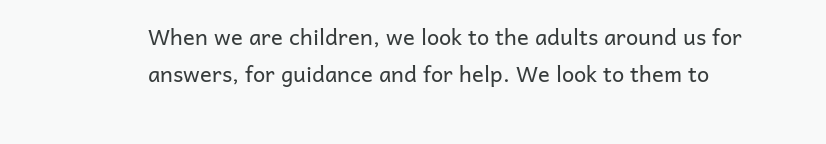When we are children, we look to the adults around us for answers, for guidance and for help. We look to them to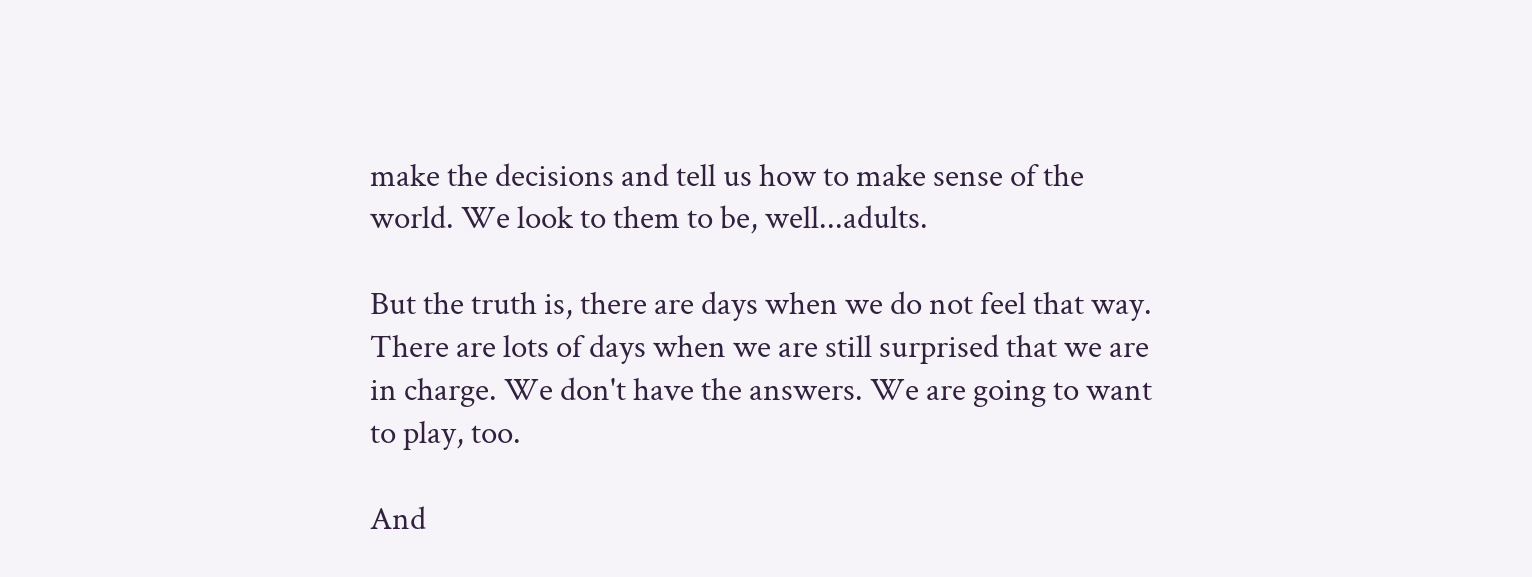make the decisions and tell us how to make sense of the world. We look to them to be, well...adults.

But the truth is, there are days when we do not feel that way. There are lots of days when we are still surprised that we are in charge. We don't have the answers. We are going to want to play, too.

And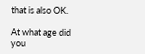that is also OK.

At what age did you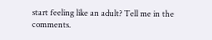start feeling like an adult? Tell me in the comments.